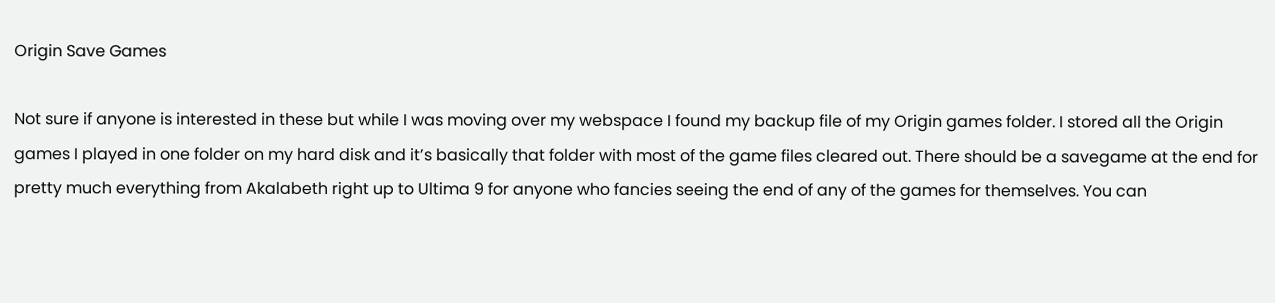Origin Save Games

Not sure if anyone is interested in these but while I was moving over my webspace I found my backup file of my Origin games folder. I stored all the Origin games I played in one folder on my hard disk and it’s basically that folder with most of the game files cleared out. There should be a savegame at the end for pretty much everything from Akalabeth right up to Ultima 9 for anyone who fancies seeing the end of any of the games for themselves. You can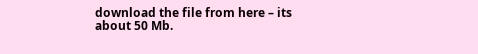download the file from here – its about 50 Mb.